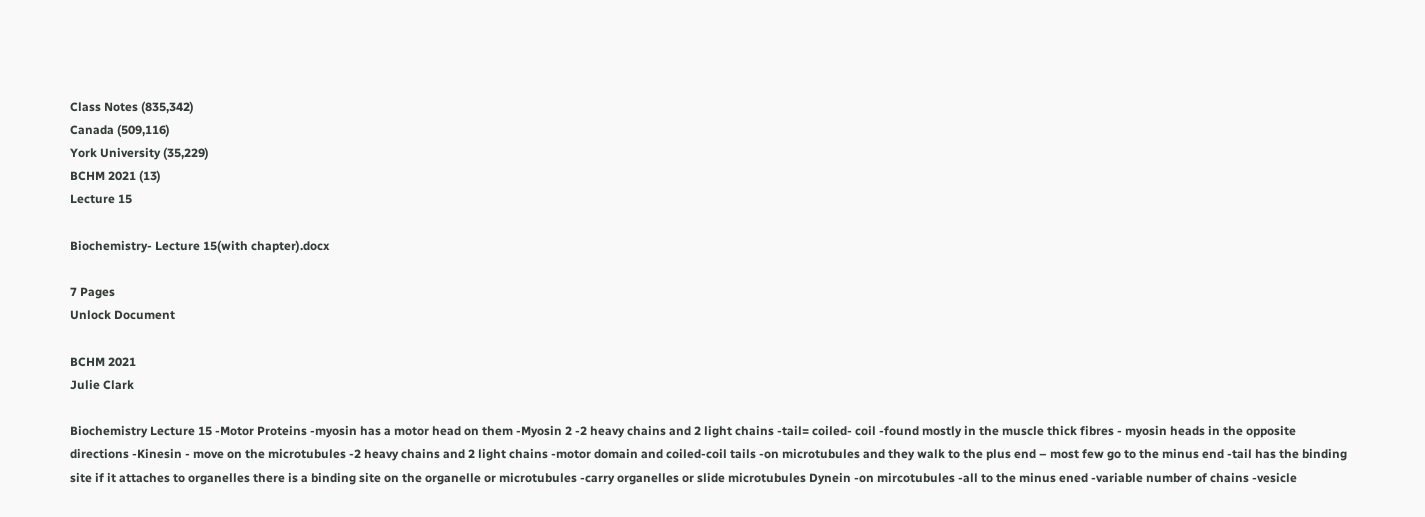Class Notes (835,342)
Canada (509,116)
York University (35,229)
BCHM 2021 (13)
Lecture 15

Biochemistry- Lecture 15(with chapter).docx

7 Pages
Unlock Document

BCHM 2021
Julie Clark

Biochemistry Lecture 15 -Motor Proteins -myosin has a motor head on them -Myosin 2 -2 heavy chains and 2 light chains -tail= coiled- coil -found mostly in the muscle thick fibres - myosin heads in the opposite directions -Kinesin - move on the microtubules -2 heavy chains and 2 light chains -motor domain and coiled-coil tails -on microtubules and they walk to the plus end – most few go to the minus end -tail has the binding site if it attaches to organelles there is a binding site on the organelle or microtubules -carry organelles or slide microtubules Dynein -on mircotubules -all to the minus ened -variable number of chains -vesicle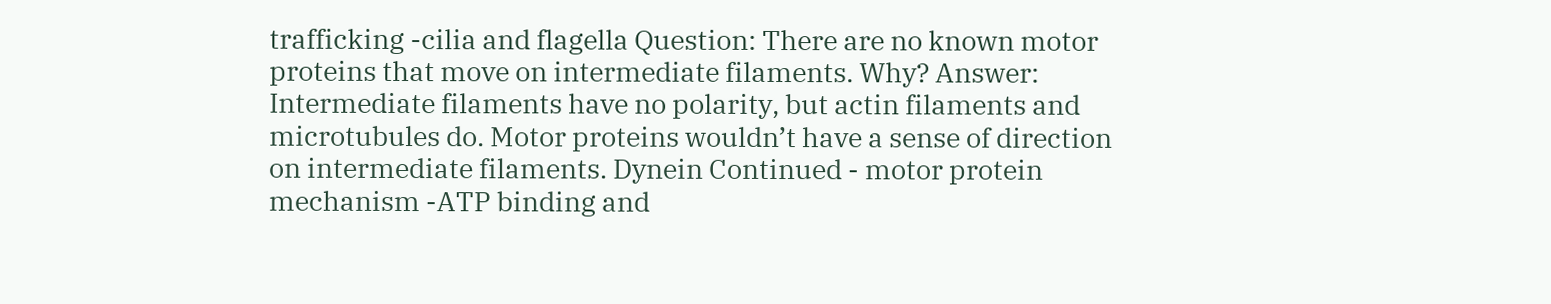trafficking -cilia and flagella Question: There are no known motor proteins that move on intermediate filaments. Why? Answer: Intermediate filaments have no polarity, but actin filaments and microtubules do. Motor proteins wouldn’t have a sense of direction on intermediate filaments. Dynein Continued - motor protein mechanism -ATP binding and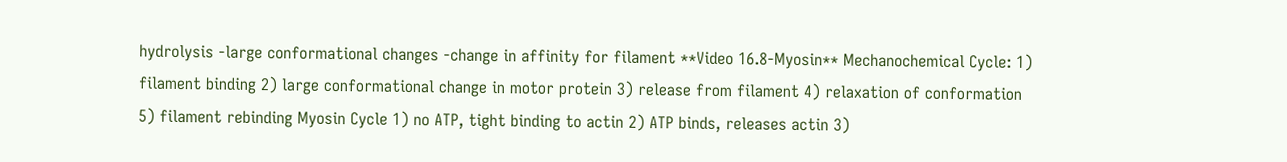hydrolysis -large conformational changes -change in affinity for filament **Video 16.8-Myosin** Mechanochemical Cycle: 1) filament binding 2) large conformational change in motor protein 3) release from filament 4) relaxation of conformation 5) filament rebinding Myosin Cycle 1) no ATP, tight binding to actin 2) ATP binds, releases actin 3)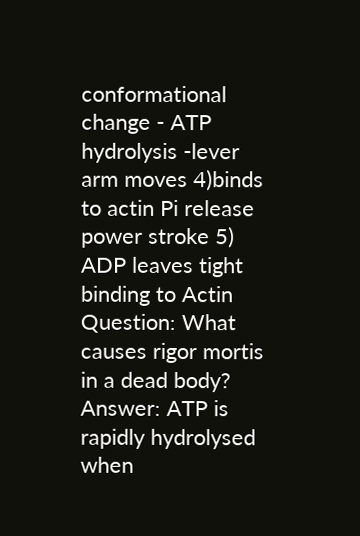conformational change - ATP hydrolysis -lever arm moves 4)binds to actin Pi release power stroke 5) ADP leaves tight binding to Actin Question: What causes rigor mortis in a dead body? Answer: ATP is rapidly hydrolysed when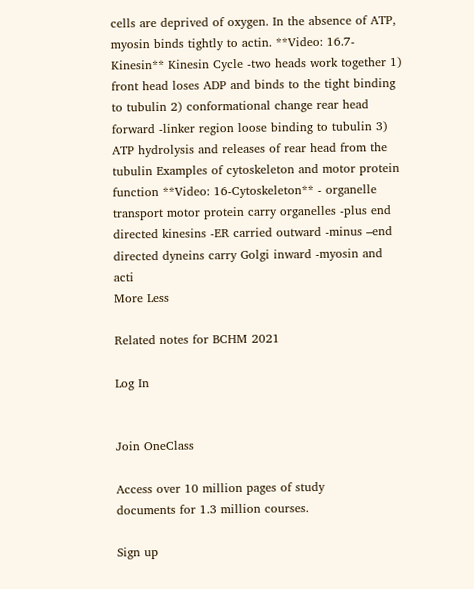cells are deprived of oxygen. In the absence of ATP, myosin binds tightly to actin. **Video: 16.7- Kinesin** Kinesin Cycle -two heads work together 1) front head loses ADP and binds to the tight binding to tubulin 2) conformational change rear head forward -linker region loose binding to tubulin 3) ATP hydrolysis and releases of rear head from the tubulin Examples of cytoskeleton and motor protein function **Video: 16-Cytoskeleton** - organelle transport motor protein carry organelles -plus end directed kinesins -ER carried outward -minus –end directed dyneins carry Golgi inward -myosin and acti
More Less

Related notes for BCHM 2021

Log In


Join OneClass

Access over 10 million pages of study
documents for 1.3 million courses.

Sign up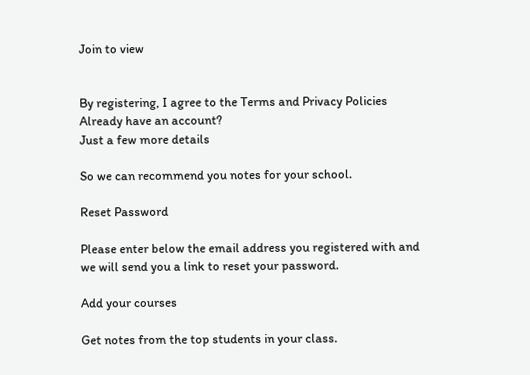Join to view


By registering, I agree to the Terms and Privacy Policies
Already have an account?
Just a few more details

So we can recommend you notes for your school.

Reset Password

Please enter below the email address you registered with and we will send you a link to reset your password.

Add your courses

Get notes from the top students in your class.